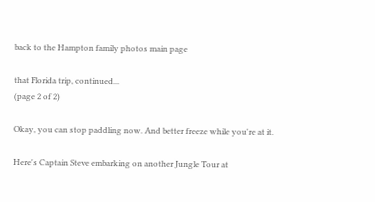back to the Hampton family photos main page

that Florida trip, continued...
(page 2 of 2)

Okay, you can stop paddling now. And better freeze while you're at it.

Here's Captain Steve embarking on another Jungle Tour at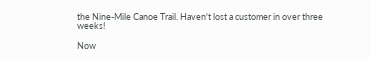the Nine-Mile Canoe Trail. Haven't lost a customer in over three weeks!

Now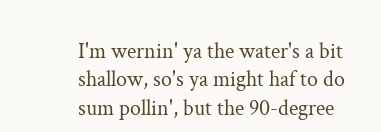I'm wernin' ya the water's a bit shallow, so's ya might haf to do sum pollin', but the 90-degree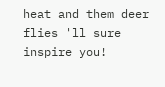heat and them deer flies 'll sure inspire you!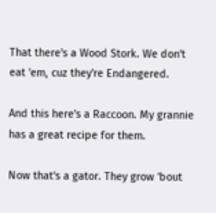That there's a Wood Stork. We don't eat 'em, cuz they're Endangered.

And this here's a Raccoon. My grannie has a great recipe for them.

Now that's a gator. They grow 'bout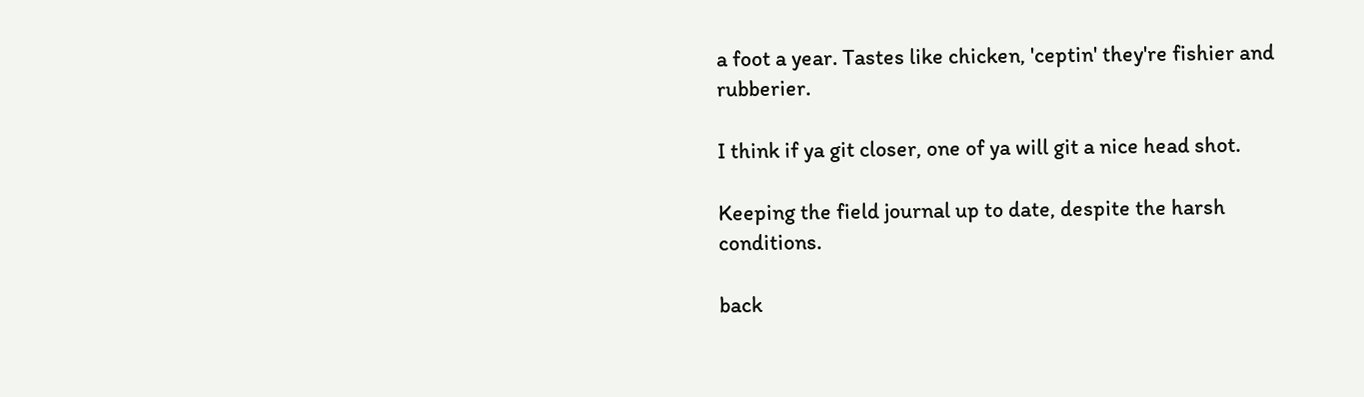a foot a year. Tastes like chicken, 'ceptin' they're fishier and rubberier.

I think if ya git closer, one of ya will git a nice head shot.

Keeping the field journal up to date, despite the harsh conditions.

back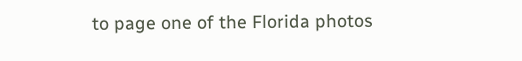to page one of the Florida photos